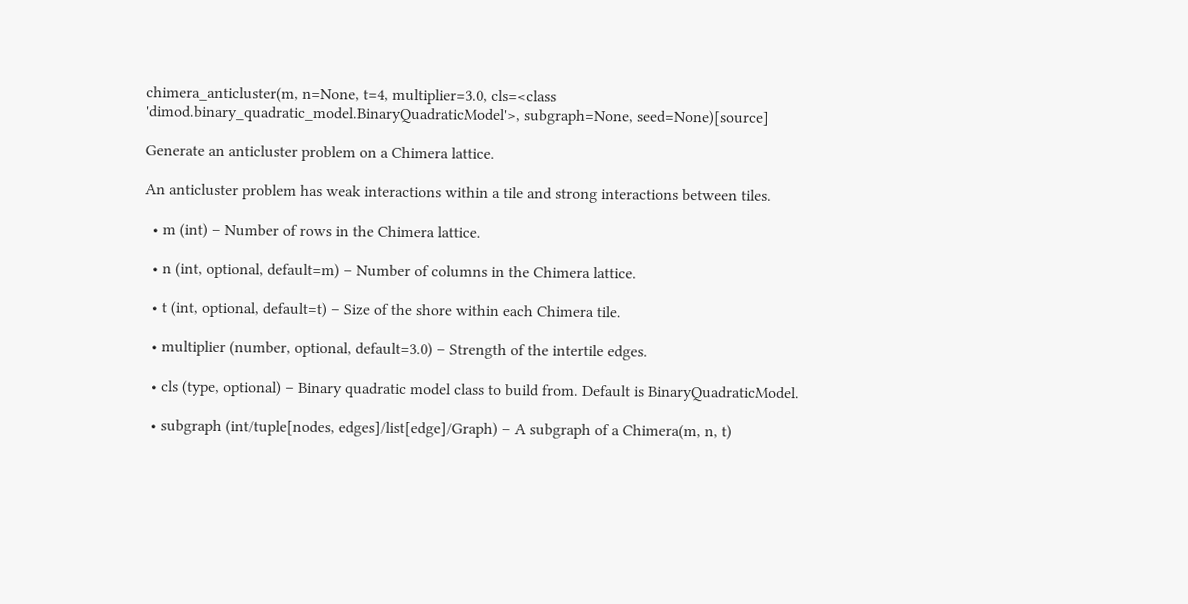chimera_anticluster(m, n=None, t=4, multiplier=3.0, cls=<class 'dimod.binary_quadratic_model.BinaryQuadraticModel'>, subgraph=None, seed=None)[source]

Generate an anticluster problem on a Chimera lattice.

An anticluster problem has weak interactions within a tile and strong interactions between tiles.

  • m (int) – Number of rows in the Chimera lattice.

  • n (int, optional, default=m) – Number of columns in the Chimera lattice.

  • t (int, optional, default=t) – Size of the shore within each Chimera tile.

  • multiplier (number, optional, default=3.0) – Strength of the intertile edges.

  • cls (type, optional) – Binary quadratic model class to build from. Default is BinaryQuadraticModel.

  • subgraph (int/tuple[nodes, edges]/list[edge]/Graph) – A subgraph of a Chimera(m, n, t)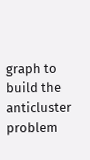graph to build the anticluster problem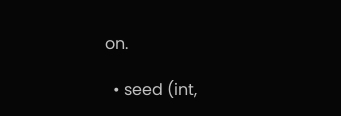on.

  • seed (int,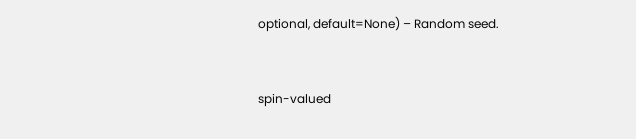optional, default=None) – Random seed.


spin-valued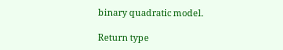binary quadratic model.

Return type